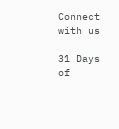Connect with us

31 Days of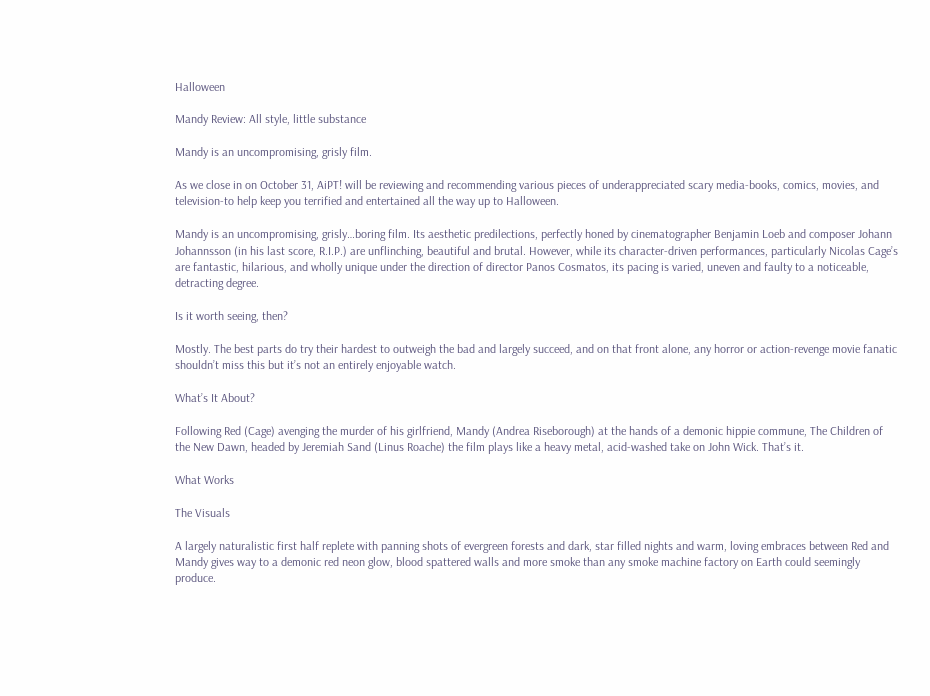Halloween

Mandy Review: All style, little substance

Mandy is an uncompromising, grisly film.

As we close in on October 31, AiPT! will be reviewing and recommending various pieces of underappreciated scary media-books, comics, movies, and television-to help keep you terrified and entertained all the way up to Halloween.

Mandy is an uncompromising, grisly…boring film. Its aesthetic predilections, perfectly honed by cinematographer Benjamin Loeb and composer Johann Johannsson (in his last score, R.I.P.) are unflinching, beautiful and brutal. However, while its character-driven performances, particularly Nicolas Cage’s are fantastic, hilarious, and wholly unique under the direction of director Panos Cosmatos, its pacing is varied, uneven and faulty to a noticeable, detracting degree.

Is it worth seeing, then?

Mostly. The best parts do try their hardest to outweigh the bad and largely succeed, and on that front alone, any horror or action-revenge movie fanatic shouldn’t miss this but it’s not an entirely enjoyable watch.

What’s It About?

Following Red (Cage) avenging the murder of his girlfriend, Mandy (Andrea Riseborough) at the hands of a demonic hippie commune, The Children of the New Dawn, headed by Jeremiah Sand (Linus Roache) the film plays like a heavy metal, acid-washed take on John Wick. That’s it.

What Works

The Visuals

A largely naturalistic first half replete with panning shots of evergreen forests and dark, star filled nights and warm, loving embraces between Red and Mandy gives way to a demonic red neon glow, blood spattered walls and more smoke than any smoke machine factory on Earth could seemingly produce.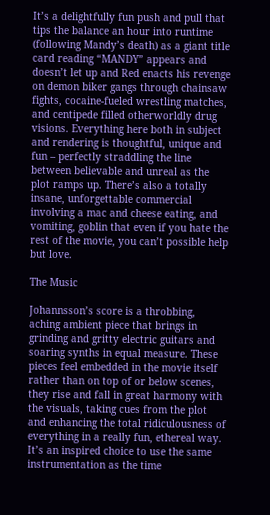It’s a delightfully fun push and pull that tips the balance an hour into runtime (following Mandy’s death) as a giant title card reading “MANDY” appears and doesn’t let up and Red enacts his revenge on demon biker gangs through chainsaw fights, cocaine-fueled wrestling matches, and centipede filled otherworldly drug visions. Everything here both in subject and rendering is thoughtful, unique and fun – perfectly straddling the line between believable and unreal as the plot ramps up. There’s also a totally insane, unforgettable commercial involving a mac and cheese eating, and vomiting, goblin that even if you hate the rest of the movie, you can’t possible help but love.

The Music

Johannsson’s score is a throbbing, aching ambient piece that brings in grinding and gritty electric guitars and soaring synths in equal measure. These pieces feel embedded in the movie itself rather than on top of or below scenes, they rise and fall in great harmony with the visuals, taking cues from the plot and enhancing the total ridiculousness of everything in a really fun, ethereal way. It’s an inspired choice to use the same instrumentation as the time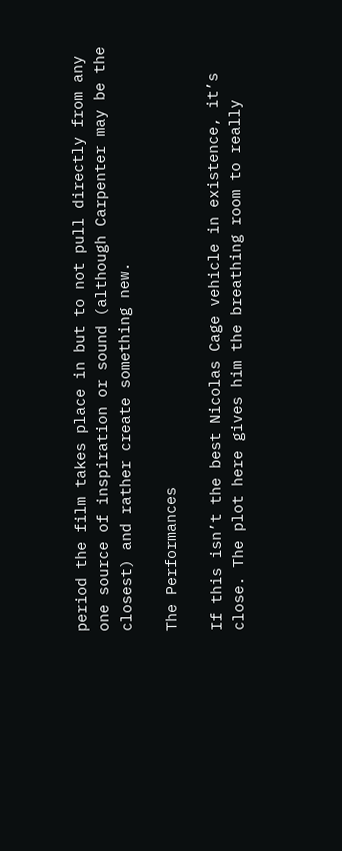period the film takes place in but to not pull directly from any one source of inspiration or sound (although Carpenter may be the closest) and rather create something new.

The Performances

If this isn’t the best Nicolas Cage vehicle in existence, it’s close. The plot here gives him the breathing room to really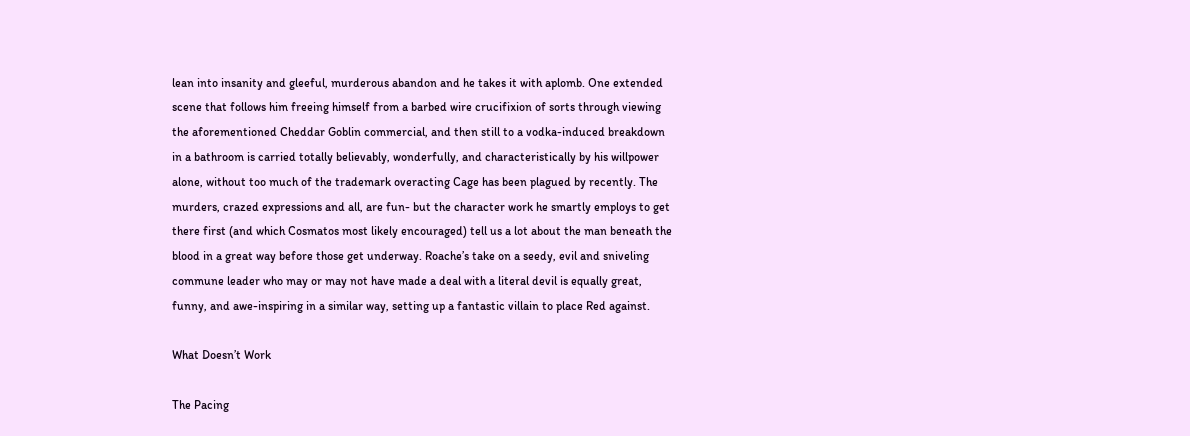lean into insanity and gleeful, murderous abandon and he takes it with aplomb. One extended scene that follows him freeing himself from a barbed wire crucifixion of sorts through viewing the aforementioned Cheddar Goblin commercial, and then still to a vodka-induced breakdown in a bathroom is carried totally believably, wonderfully, and characteristically by his willpower alone, without too much of the trademark overacting Cage has been plagued by recently. The murders, crazed expressions and all, are fun- but the character work he smartly employs to get there first (and which Cosmatos most likely encouraged) tell us a lot about the man beneath the blood in a great way before those get underway. Roache’s take on a seedy, evil and sniveling commune leader who may or may not have made a deal with a literal devil is equally great, funny, and awe-inspiring in a similar way, setting up a fantastic villain to place Red against.

What Doesn’t Work

The Pacing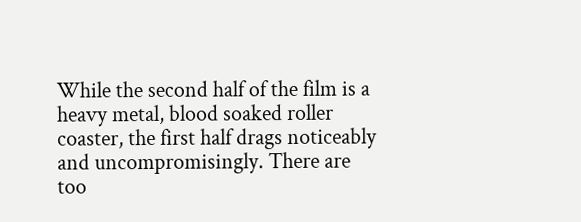While the second half of the film is a heavy metal, blood soaked roller coaster, the first half drags noticeably and uncompromisingly. There are too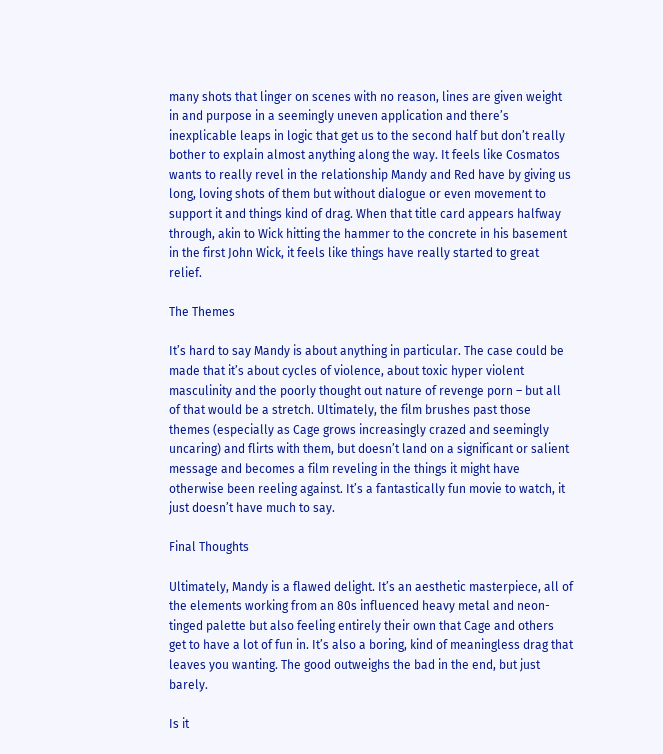many shots that linger on scenes with no reason, lines are given weight in and purpose in a seemingly uneven application and there’s inexplicable leaps in logic that get us to the second half but don’t really bother to explain almost anything along the way. It feels like Cosmatos wants to really revel in the relationship Mandy and Red have by giving us long, loving shots of them but without dialogue or even movement to support it and things kind of drag. When that title card appears halfway through, akin to Wick hitting the hammer to the concrete in his basement in the first John Wick, it feels like things have really started to great relief.

The Themes

It’s hard to say Mandy is about anything in particular. The case could be made that it’s about cycles of violence, about toxic hyper violent masculinity and the poorly thought out nature of revenge porn – but all of that would be a stretch. Ultimately, the film brushes past those themes (especially as Cage grows increasingly crazed and seemingly uncaring) and flirts with them, but doesn’t land on a significant or salient message and becomes a film reveling in the things it might have otherwise been reeling against. It’s a fantastically fun movie to watch, it just doesn’t have much to say.

Final Thoughts

Ultimately, Mandy is a flawed delight. It’s an aesthetic masterpiece, all of the elements working from an 80s influenced heavy metal and neon-tinged palette but also feeling entirely their own that Cage and others get to have a lot of fun in. It’s also a boring, kind of meaningless drag that leaves you wanting. The good outweighs the bad in the end, but just barely.

Is it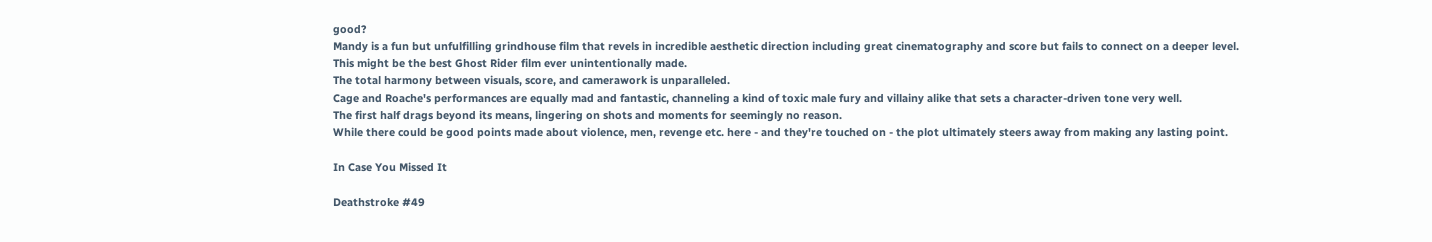good?
Mandy is a fun but unfulfilling grindhouse film that revels in incredible aesthetic direction including great cinematography and score but fails to connect on a deeper level.
This might be the best Ghost Rider film ever unintentionally made.
The total harmony between visuals, score, and camerawork is unparalleled.
Cage and Roache's performances are equally mad and fantastic, channeling a kind of toxic male fury and villainy alike that sets a character-driven tone very well.
The first half drags beyond its means, lingering on shots and moments for seemingly no reason.
While there could be good points made about violence, men, revenge etc. here - and they're touched on - the plot ultimately steers away from making any lasting point.

In Case You Missed It

Deathstroke #49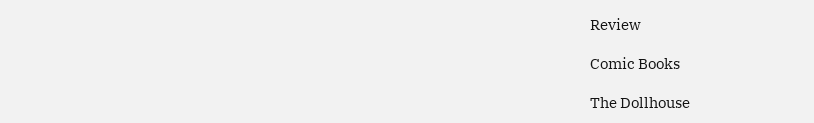Review

Comic Books

The Dollhouse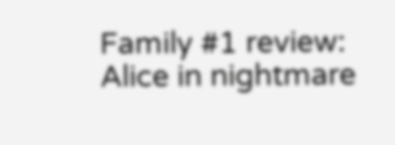Family #1 review: Alice in nightmare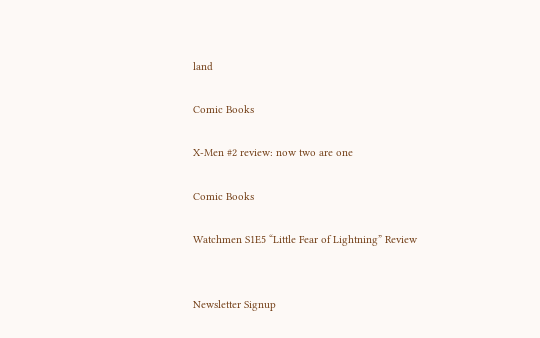land

Comic Books

X-Men #2 review: now two are one

Comic Books

Watchmen S1E5 “Little Fear of Lightning” Review


Newsletter Signup